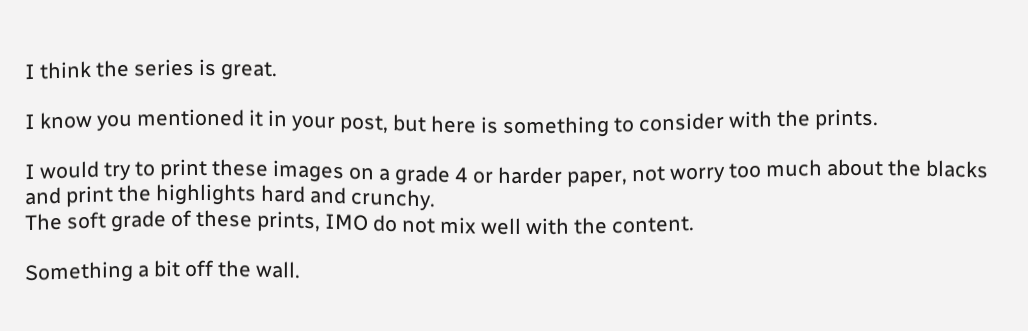I think the series is great.

I know you mentioned it in your post, but here is something to consider with the prints.

I would try to print these images on a grade 4 or harder paper, not worry too much about the blacks and print the highlights hard and crunchy.
The soft grade of these prints, IMO do not mix well with the content.

Something a bit off the wall.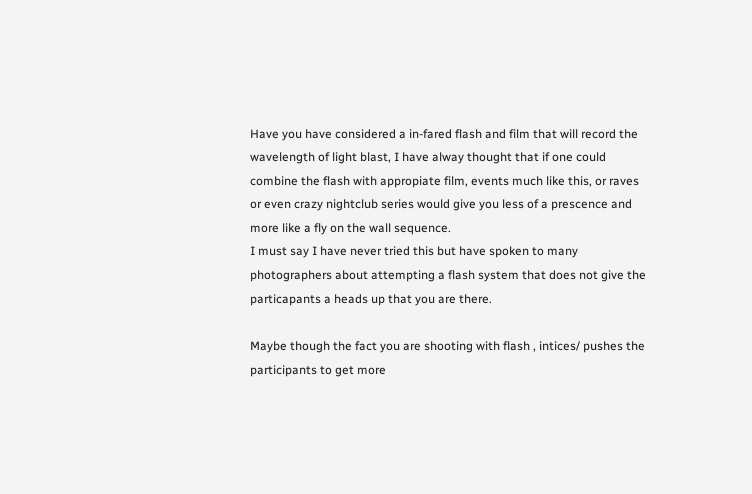Have you have considered a in-fared flash and film that will record the wavelength of light blast, I have alway thought that if one could combine the flash with appropiate film, events much like this, or raves or even crazy nightclub series would give you less of a prescence and more like a fly on the wall sequence.
I must say I have never tried this but have spoken to many photographers about attempting a flash system that does not give the particapants a heads up that you are there.

Maybe though the fact you are shooting with flash , intices/ pushes the participants to get more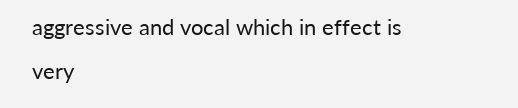aggressive and vocal which in effect is very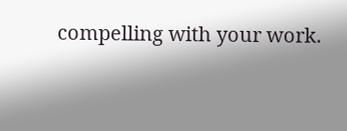compelling with your work.